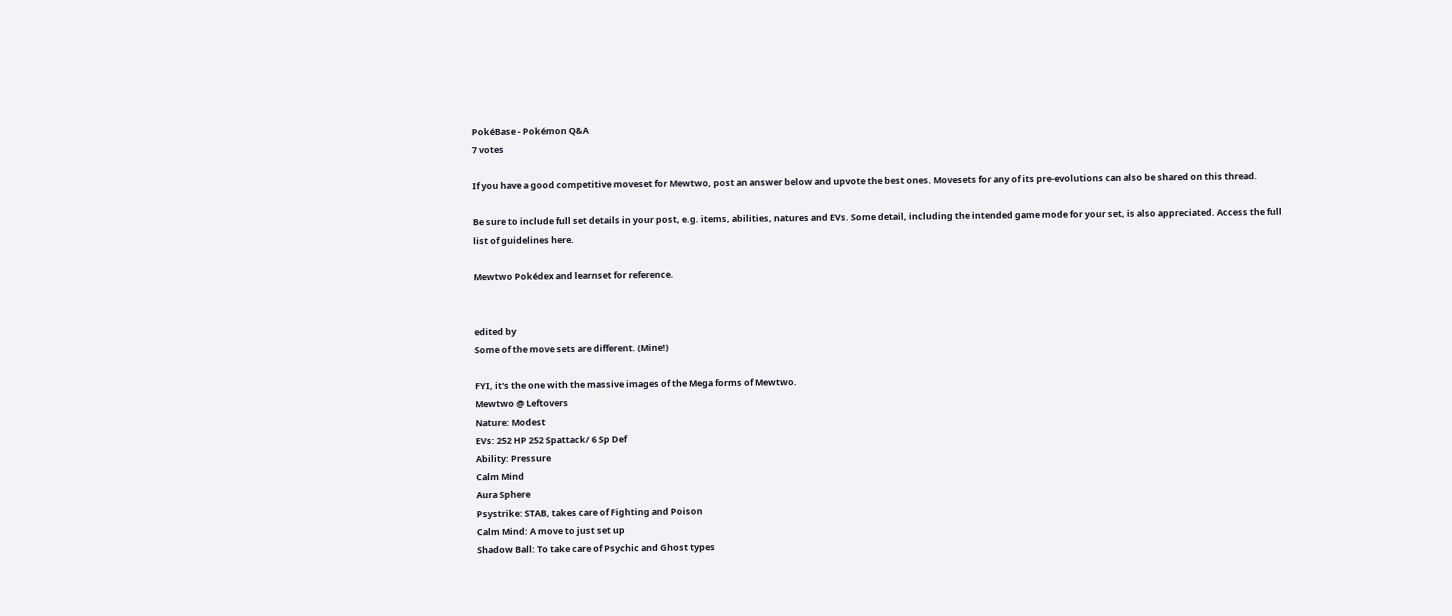PokéBase - Pokémon Q&A
7 votes

If you have a good competitive moveset for Mewtwo, post an answer below and upvote the best ones. Movesets for any of its pre-evolutions can also be shared on this thread.

Be sure to include full set details in your post, e.g. items, abilities, natures and EVs. Some detail, including the intended game mode for your set, is also appreciated. Access the full list of guidelines here.

Mewtwo Pokédex and learnset for reference.


edited by
Some of the move sets are different. (Mine!)

FYI, it's the one with the massive images of the Mega forms of Mewtwo.
Mewtwo @ Leftovers
Nature: Modest
EVs: 252 HP 252 Spattack/ 6 Sp Def
Ability: Pressure
Calm Mind
Aura Sphere
Psystrike: STAB, takes care of Fighting and Poison
Calm Mind: A move to just set up
Shadow Ball: To take care of Psychic and Ghost types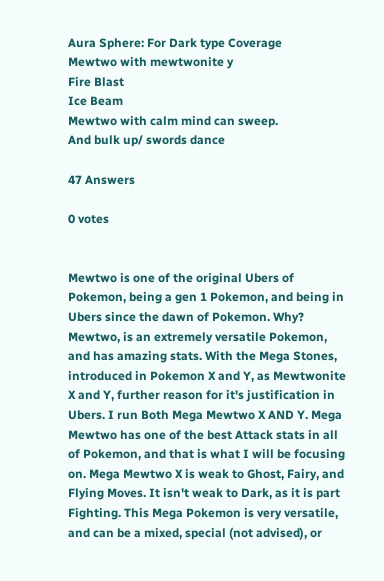Aura Sphere: For Dark type Coverage
Mewtwo with mewtwonite y
Fire Blast
Ice Beam
Mewtwo with calm mind can sweep.
And bulk up/ swords dance

47 Answers

0 votes


Mewtwo is one of the original Ubers of Pokemon, being a gen 1 Pokemon, and being in Ubers since the dawn of Pokemon. Why? Mewtwo, is an extremely versatile Pokemon, and has amazing stats. With the Mega Stones, introduced in Pokemon X and Y, as Mewtwonite X and Y, further reason for it's justification in Ubers. I run Both Mega Mewtwo X AND Y. Mega Mewtwo has one of the best Attack stats in all of Pokemon, and that is what I will be focusing on. Mega Mewtwo X is weak to Ghost, Fairy, and Flying Moves. It isn't weak to Dark, as it is part Fighting. This Mega Pokemon is very versatile, and can be a mixed, special (not advised), or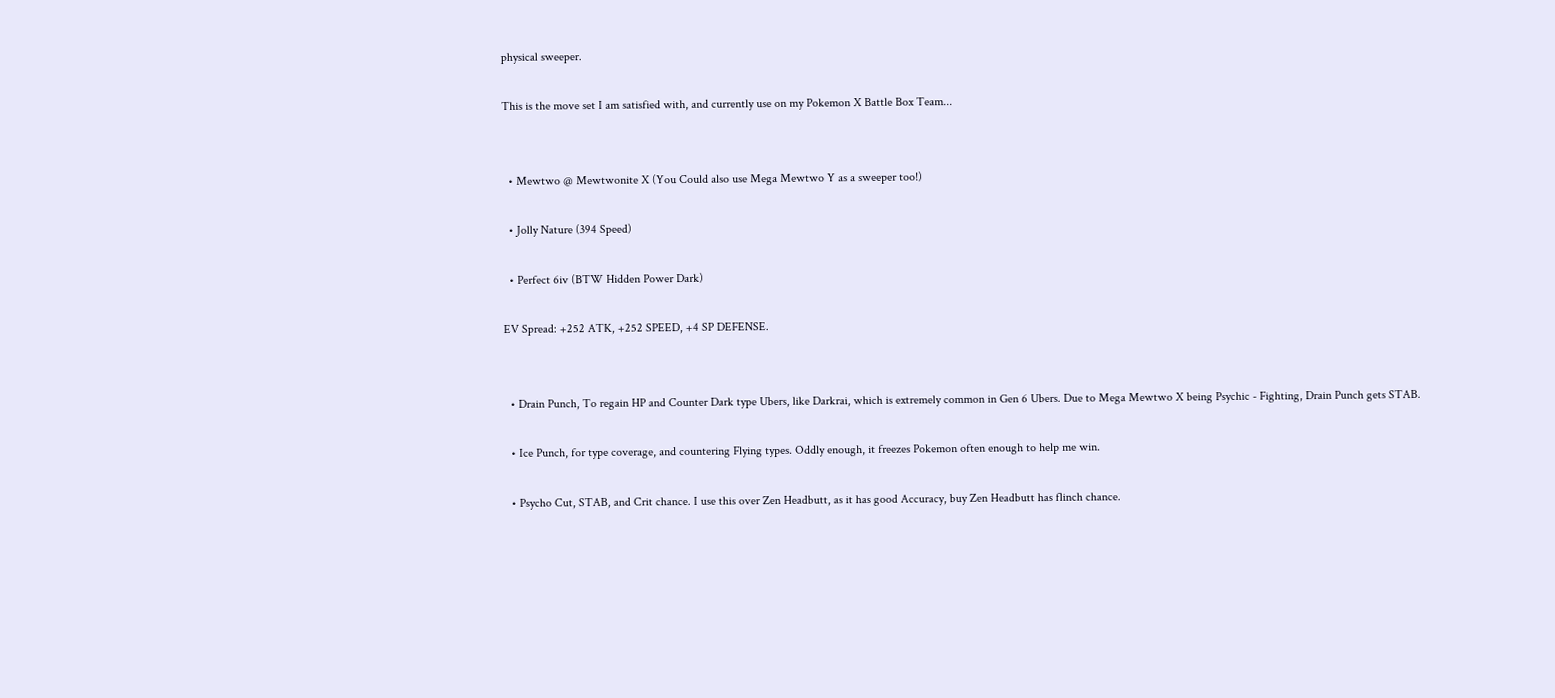physical sweeper.

This is the move set I am satisfied with, and currently use on my Pokemon X Battle Box Team...


  • Mewtwo @ Mewtwonite X (You Could also use Mega Mewtwo Y as a sweeper too!)

  • Jolly Nature (394 Speed)

  • Perfect 6iv (BTW Hidden Power Dark)

EV Spread: +252 ATK, +252 SPEED, +4 SP DEFENSE.


  • Drain Punch, To regain HP and Counter Dark type Ubers, like Darkrai, which is extremely common in Gen 6 Ubers. Due to Mega Mewtwo X being Psychic - Fighting, Drain Punch gets STAB.

  • Ice Punch, for type coverage, and countering Flying types. Oddly enough, it freezes Pokemon often enough to help me win.

  • Psycho Cut, STAB, and Crit chance. I use this over Zen Headbutt, as it has good Accuracy, buy Zen Headbutt has flinch chance.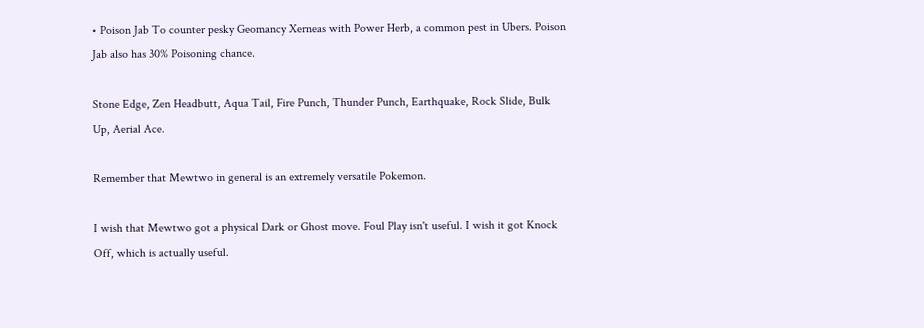• Poison Jab To counter pesky Geomancy Xerneas with Power Herb, a common pest in Ubers. Poison Jab also has 30% Poisoning chance.

Stone Edge, Zen Headbutt, Aqua Tail, Fire Punch, Thunder Punch, Earthquake, Rock Slide, Bulk Up, Aerial Ace.

Remember that Mewtwo in general is an extremely versatile Pokemon.

I wish that Mewtwo got a physical Dark or Ghost move. Foul Play isn't useful. I wish it got Knock Off, which is actually useful.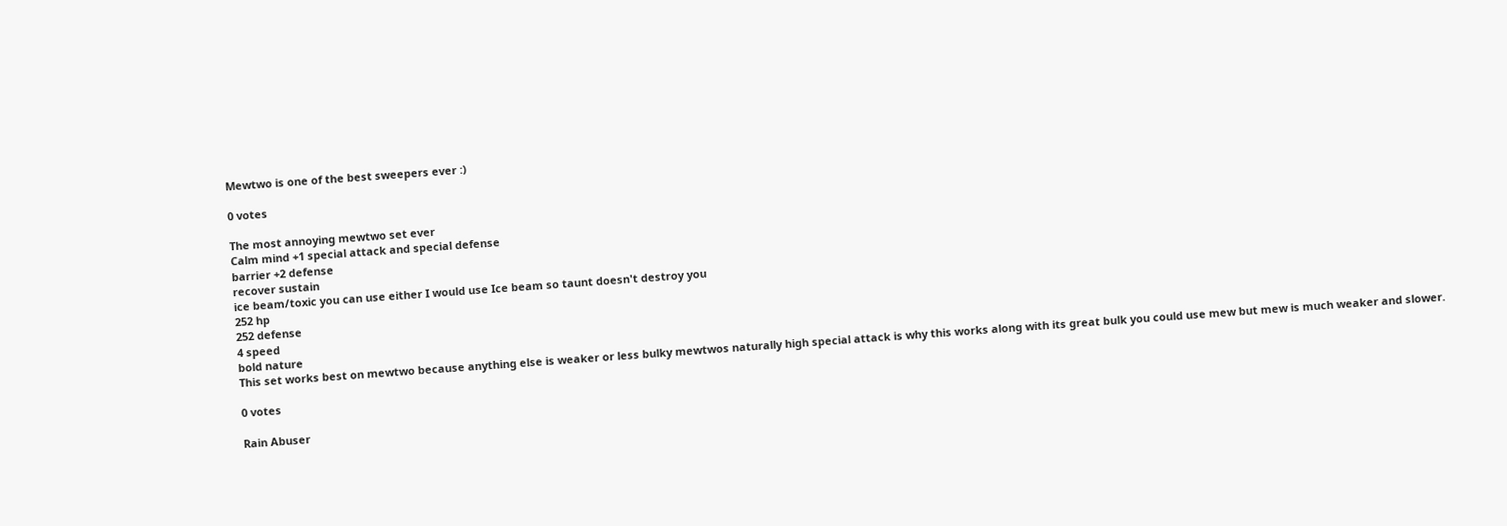Mewtwo is one of the best sweepers ever :)

0 votes

The most annoying mewtwo set ever
Calm mind +1 special attack and special defense
barrier +2 defense
recover sustain
ice beam/toxic you can use either I would use Ice beam so taunt doesn't destroy you
252 hp
252 defense
4 speed
bold nature
This set works best on mewtwo because anything else is weaker or less bulky mewtwos naturally high special attack is why this works along with its great bulk you could use mew but mew is much weaker and slower.

0 votes

Rain Abuser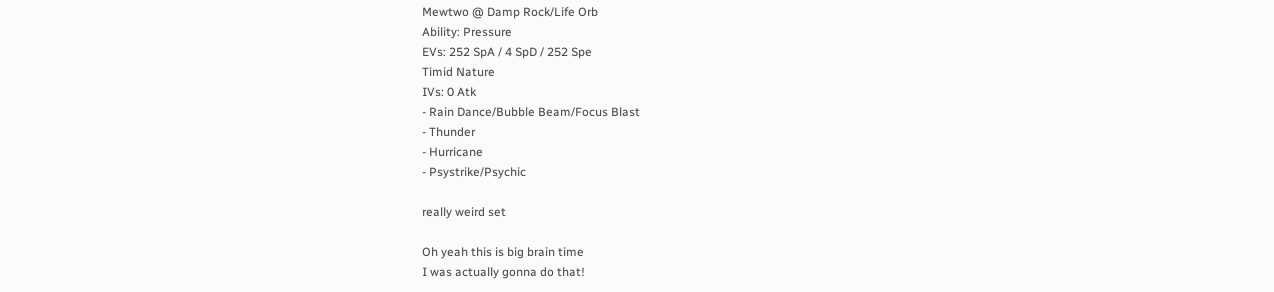Mewtwo @ Damp Rock/Life Orb
Ability: Pressure
EVs: 252 SpA / 4 SpD / 252 Spe
Timid Nature
IVs: 0 Atk
- Rain Dance/Bubble Beam/Focus Blast
- Thunder
- Hurricane
- Psystrike/Psychic

really weird set

Oh yeah this is big brain time
I was actually gonna do that!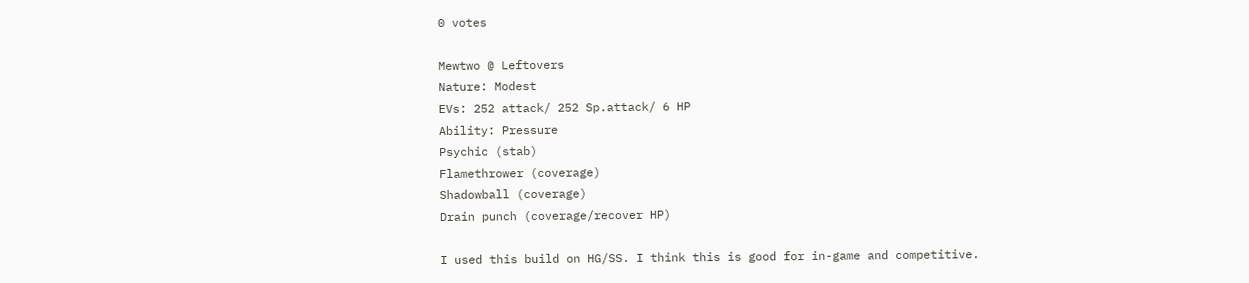0 votes

Mewtwo @ Leftovers
Nature: Modest
EVs: 252 attack/ 252 Sp.attack/ 6 HP
Ability: Pressure
Psychic (stab)
Flamethrower (coverage)
Shadowball (coverage)
Drain punch (coverage/recover HP)

I used this build on HG/SS. I think this is good for in-game and competitive.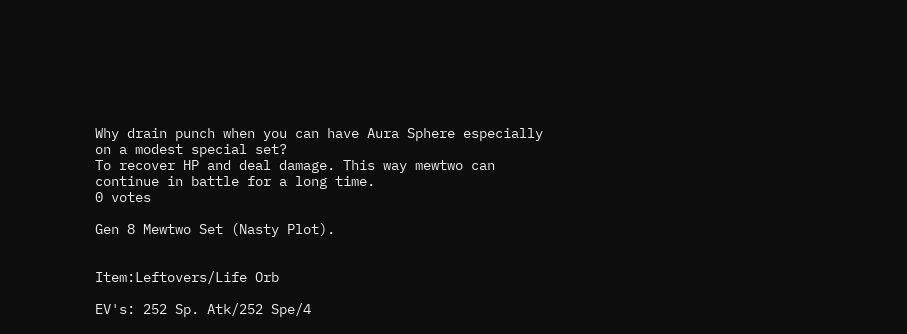Why drain punch when you can have Aura Sphere especially on a modest special set?
To recover HP and deal damage. This way mewtwo can continue in battle for a long time.
0 votes

Gen 8 Mewtwo Set (Nasty Plot).


Item:Leftovers/Life Orb

EV's: 252 Sp. Atk/252 Spe/4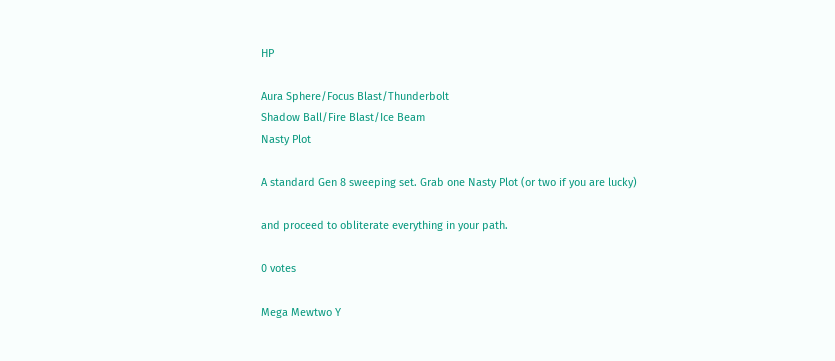HP

Aura Sphere/Focus Blast/Thunderbolt
Shadow Ball/Fire Blast/Ice Beam
Nasty Plot

A standard Gen 8 sweeping set. Grab one Nasty Plot (or two if you are lucky)

and proceed to obliterate everything in your path.

0 votes

Mega Mewtwo Y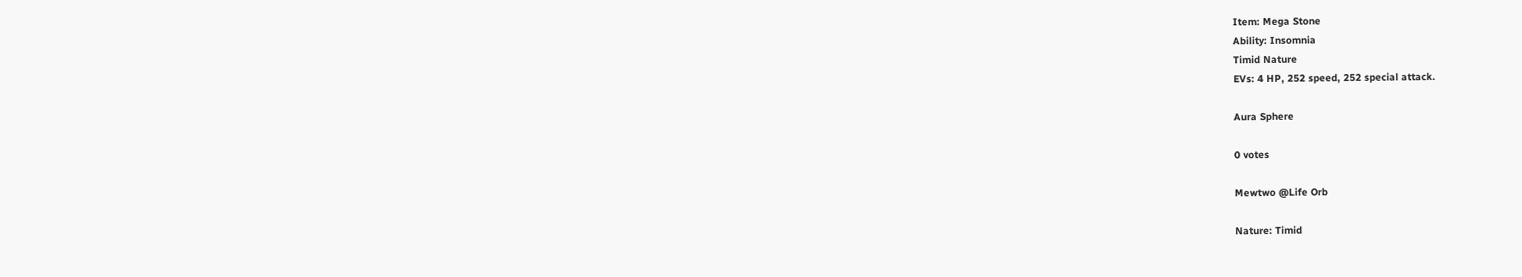Item: Mega Stone
Ability: Insomnia
Timid Nature
EVs: 4 HP, 252 speed, 252 special attack.

Aura Sphere

0 votes

Mewtwo @Life Orb

Nature: Timid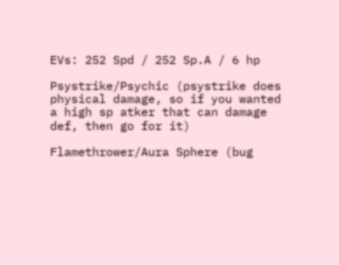EVs: 252 Spd / 252 Sp.A / 6 hp

Psystrike/Psychic (psystrike does physical damage, so if you wanted a high sp atker that can damage def, then go for it)

Flamethrower/Aura Sphere (bug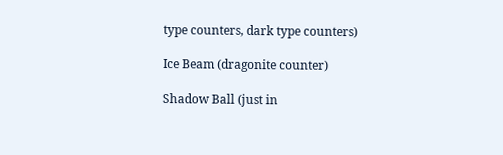type counters, dark type counters)

Ice Beam (dragonite counter)

Shadow Ball (just in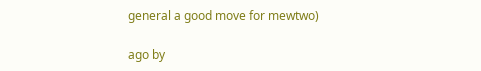general a good move for mewtwo)

ago by